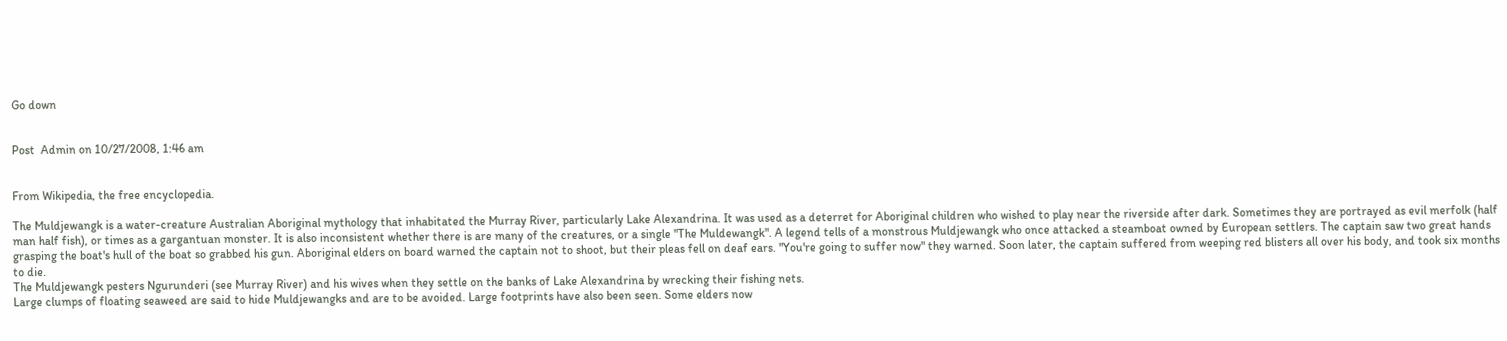Go down


Post  Admin on 10/27/2008, 1:46 am


From Wikipedia, the free encyclopedia.

The Muldjewangk is a water-creature Australian Aboriginal mythology that inhabitated the Murray River, particularly Lake Alexandrina. It was used as a deterret for Aboriginal children who wished to play near the riverside after dark. Sometimes they are portrayed as evil merfolk (half man half fish), or times as a gargantuan monster. It is also inconsistent whether there is are many of the creatures, or a single "The Muldewangk". A legend tells of a monstrous Muldjewangk who once attacked a steamboat owned by European settlers. The captain saw two great hands grasping the boat's hull of the boat so grabbed his gun. Aboriginal elders on board warned the captain not to shoot, but their pleas fell on deaf ears. "You're going to suffer now" they warned. Soon later, the captain suffered from weeping red blisters all over his body, and took six months to die.
The Muldjewangk pesters Ngurunderi (see Murray River) and his wives when they settle on the banks of Lake Alexandrina by wrecking their fishing nets.
Large clumps of floating seaweed are said to hide Muldjewangks and are to be avoided. Large footprints have also been seen. Some elders now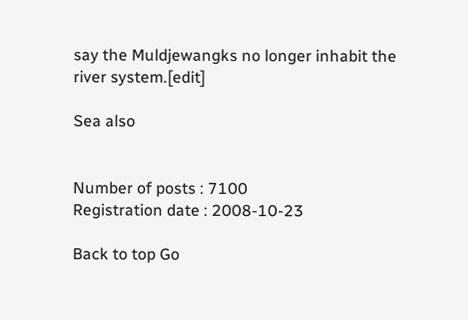say the Muldjewangks no longer inhabit the river system.[edit]

Sea also


Number of posts : 7100
Registration date : 2008-10-23

Back to top Go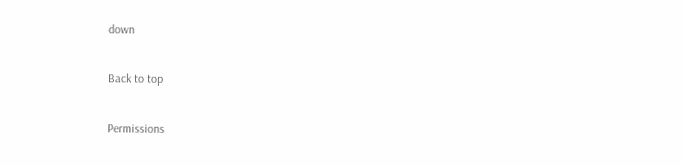down

Back to top

Permissions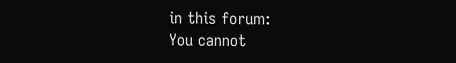in this forum:
You cannot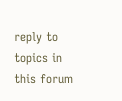reply to topics in this forum